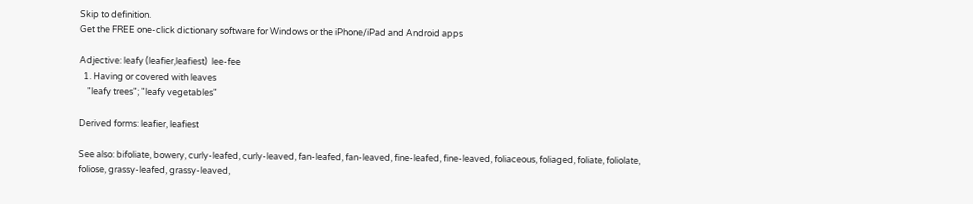Skip to definition.
Get the FREE one-click dictionary software for Windows or the iPhone/iPad and Android apps

Adjective: leafy (leafier,leafiest)  lee-fee
  1. Having or covered with leaves
    "leafy trees"; "leafy vegetables"

Derived forms: leafier, leafiest

See also: bifoliate, bowery, curly-leafed, curly-leaved, fan-leafed, fan-leaved, fine-leafed, fine-leaved, foliaceous, foliaged, foliate, foliolate, foliose, grassy-leafed, grassy-leaved,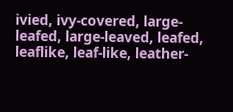ivied, ivy-covered, large-leafed, large-leaved, leafed, leaflike, leaf-like, leather-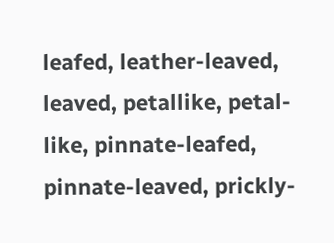leafed, leather-leaved, leaved, petallike, petal-like, pinnate-leafed, pinnate-leaved, prickly-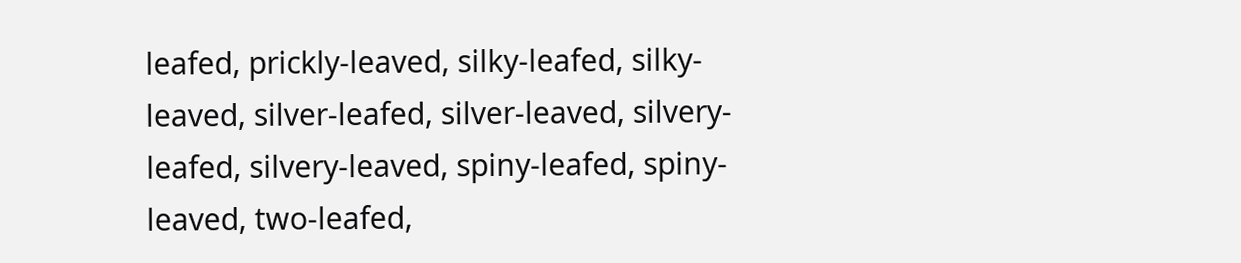leafed, prickly-leaved, silky-leafed, silky-leaved, silver-leafed, silver-leaved, silvery-leafed, silvery-leaved, spiny-leafed, spiny-leaved, two-leafed,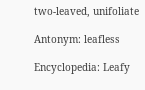two-leaved, unifoliate

Antonym: leafless

Encyclopedia: Leafy